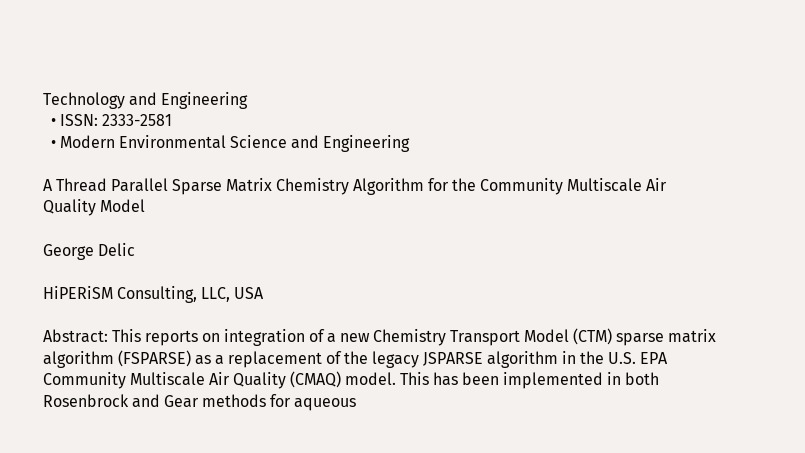Technology and Engineering
  • ISSN: 2333-2581
  • Modern Environmental Science and Engineering

A Thread Parallel Sparse Matrix Chemistry Algorithm for the Community Multiscale Air Quality Model

George Delic

HiPERiSM Consulting, LLC, USA

Abstract: This reports on integration of a new Chemistry Transport Model (CTM) sparse matrix algorithm (FSPARSE) as a replacement of the legacy JSPARSE algorithm in the U.S. EPA Community Multiscale Air Quality (CMAQ) model. This has been implemented in both Rosenbrock and Gear methods for aqueous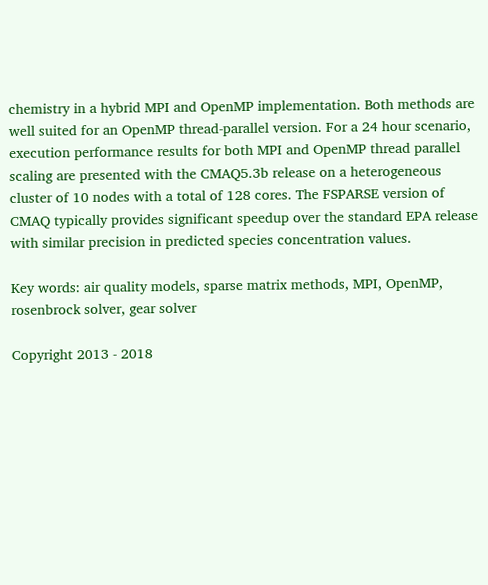chemistry in a hybrid MPI and OpenMP implementation. Both methods are well suited for an OpenMP thread-parallel version. For a 24 hour scenario, execution performance results for both MPI and OpenMP thread parallel scaling are presented with the CMAQ5.3b release on a heterogeneous cluster of 10 nodes with a total of 128 cores. The FSPARSE version of CMAQ typically provides significant speedup over the standard EPA release with similar precision in predicted species concentration values.

Key words: air quality models, sparse matrix methods, MPI, OpenMP, rosenbrock solver, gear solver

Copyright 2013 - 2018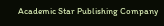Academic Star Publishing Company